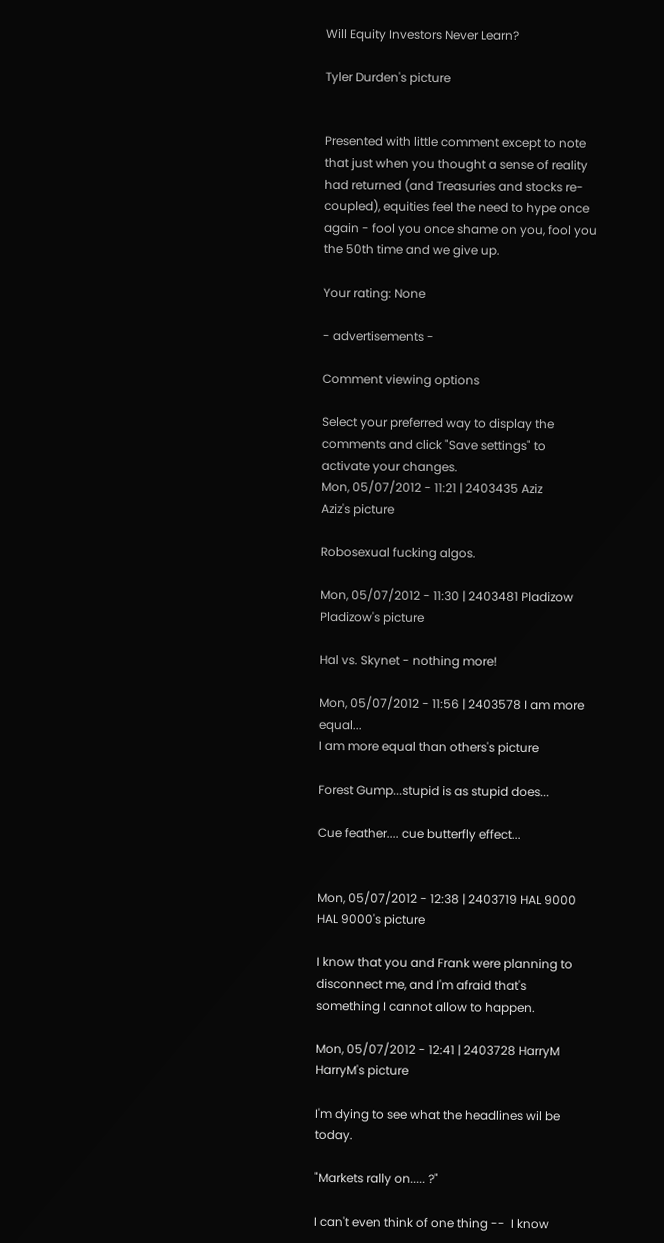Will Equity Investors Never Learn?

Tyler Durden's picture


Presented with little comment except to note that just when you thought a sense of reality had returned (and Treasuries and stocks re-coupled), equities feel the need to hype once again - fool you once shame on you, fool you the 50th time and we give up.

Your rating: None

- advertisements -

Comment viewing options

Select your preferred way to display the comments and click "Save settings" to activate your changes.
Mon, 05/07/2012 - 11:21 | 2403435 Aziz
Aziz's picture

Robosexual fucking algos.

Mon, 05/07/2012 - 11:30 | 2403481 Pladizow
Pladizow's picture

Hal vs. Skynet - nothing more!

Mon, 05/07/2012 - 11:56 | 2403578 I am more equal...
I am more equal than others's picture

Forest Gump...stupid is as stupid does...

Cue feather.... cue butterfly effect...


Mon, 05/07/2012 - 12:38 | 2403719 HAL 9000
HAL 9000's picture

I know that you and Frank were planning to disconnect me, and I'm afraid that's something I cannot allow to happen.

Mon, 05/07/2012 - 12:41 | 2403728 HarryM
HarryM's picture

I'm dying to see what the headlines wil be today.

"Markets rally on..... ?"

I can't even think of one thing --  I know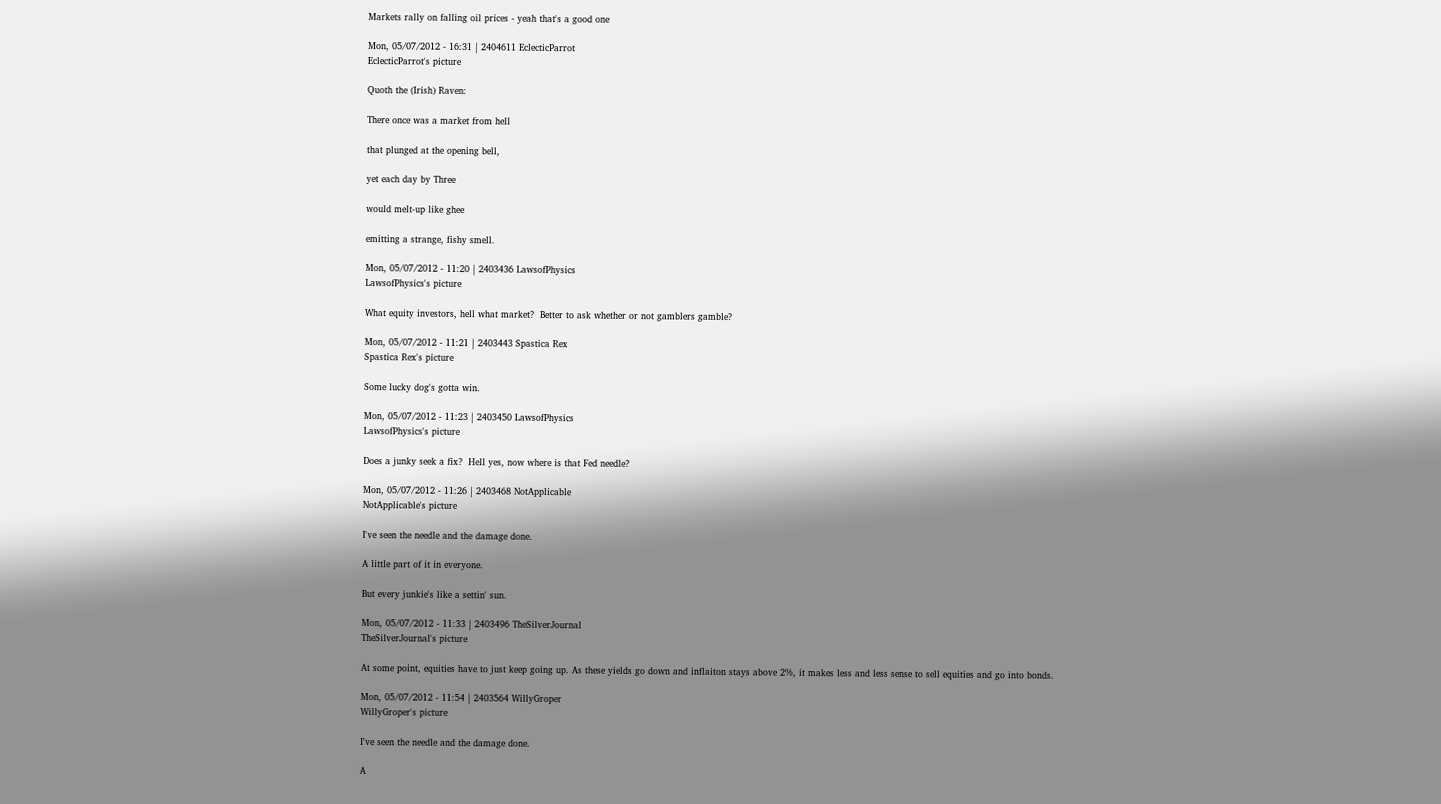Markets rally on falling oil prices - yeah that's a good one

Mon, 05/07/2012 - 16:31 | 2404611 EclecticParrot
EclecticParrot's picture

Quoth the (Irish) Raven:

There once was a market from hell

that plunged at the opening bell,

yet each day by Three

would melt-up like ghee

emitting a strange, fishy smell.

Mon, 05/07/2012 - 11:20 | 2403436 LawsofPhysics
LawsofPhysics's picture

What equity investors, hell what market?  Better to ask whether or not gamblers gamble?

Mon, 05/07/2012 - 11:21 | 2403443 Spastica Rex
Spastica Rex's picture

Some lucky dog's gotta win.

Mon, 05/07/2012 - 11:23 | 2403450 LawsofPhysics
LawsofPhysics's picture

Does a junky seek a fix?  Hell yes, now where is that Fed needle?

Mon, 05/07/2012 - 11:26 | 2403468 NotApplicable
NotApplicable's picture

I've seen the needle and the damage done.

A little part of it in everyone.

But every junkie's like a settin' sun.

Mon, 05/07/2012 - 11:33 | 2403496 TheSilverJournal
TheSilverJournal's picture

At some point, equities have to just keep going up. As these yields go down and inflaiton stays above 2%, it makes less and less sense to sell equities and go into bonds.

Mon, 05/07/2012 - 11:54 | 2403564 WillyGroper
WillyGroper's picture

I've seen the needle and the damage done.

A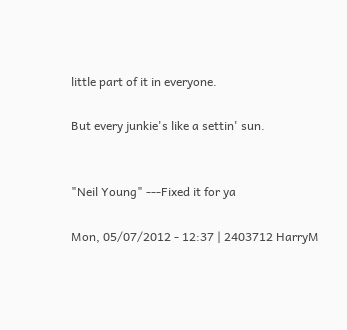little part of it in everyone.

But every junkie's like a settin' sun.


"Neil Young" ---Fixed it for ya

Mon, 05/07/2012 - 12:37 | 2403712 HarryM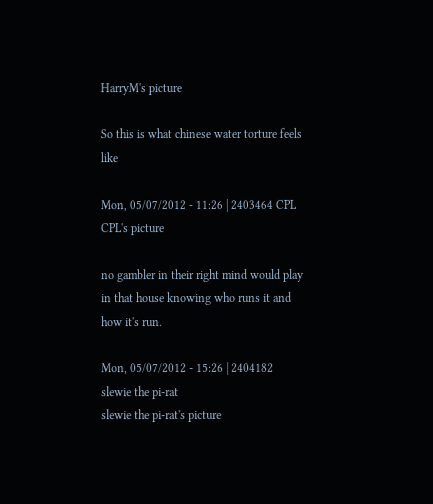HarryM's picture

So this is what chinese water torture feels like

Mon, 05/07/2012 - 11:26 | 2403464 CPL
CPL's picture

no gambler in their right mind would play in that house knowing who runs it and how it's run.

Mon, 05/07/2012 - 15:26 | 2404182 slewie the pi-rat
slewie the pi-rat's picture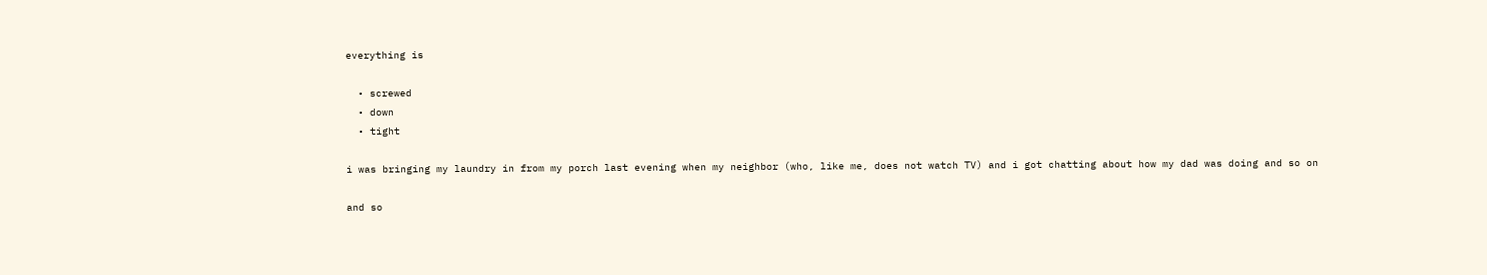everything is

  • screwed
  • down
  • tight

i was bringing my laundry in from my porch last evening when my neighbor (who, like me, does not watch TV) and i got chatting about how my dad was doing and so on

and so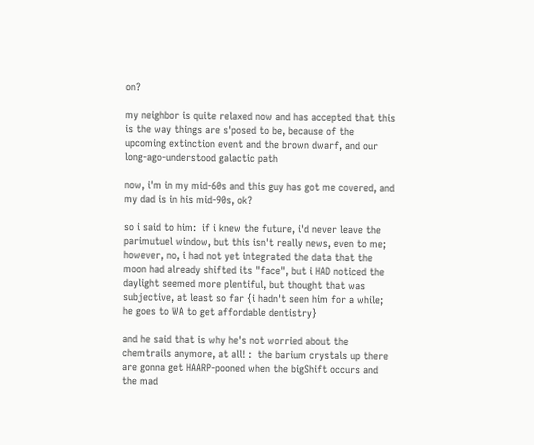on?

my neighbor is quite relaxed now and has accepted that this is the way things are s'posed to be, because of the upcoming extinction event and the brown dwarf, and our long-ago-understood galactic path

now, i'm in my mid-60s and this guy has got me covered, and my dad is in his mid-90s, ok?

so i said to him:  if i knew the future, i'd never leave the parimutuel window, but this isn't really news, even to me;  however, no, i had not yet integrated the data that the moon had already shifted its "face", but i HAD noticed the daylight seemed more plentiful, but thought that was subjective, at least so far {i hadn't seen him for a while;  he goes to WA to get affordable dentistry}

and he said that is why he's not worried about the chemtrails anymore, at all! :  the barium crystals up there are gonna get HAARP-pooned when the bigShift occurs and the mad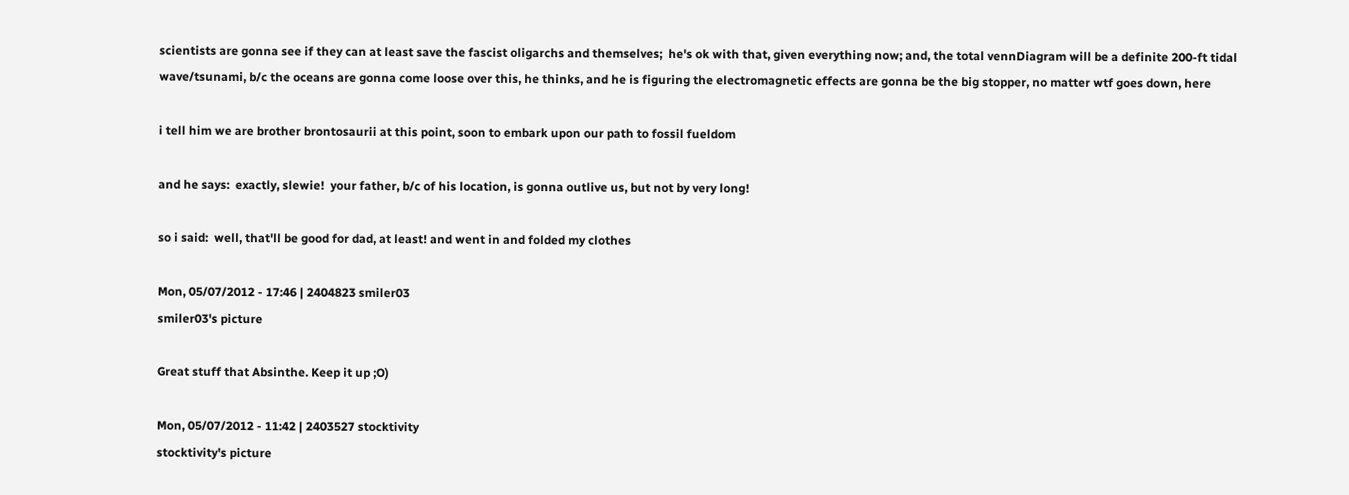scientists are gonna see if they can at least save the fascist oligarchs and themselves;  he's ok with that, given everything now; and, the total vennDiagram will be a definite 200-ft tidal wave/tsunami, b/c the oceans are gonna come loose over this, he thinks, and he is figuring the electromagnetic effects are gonna be the big stopper, no matter wtf goes down, here

i tell him we are brother brontosaurii at this point, soon to embark upon our path to fossil fueldom

and he says:  exactly, slewie!  your father, b/c of his location, is gonna outlive us, but not by very long!

so i said:  well, that'll be good for dad, at least! and went in and folded my clothes

Mon, 05/07/2012 - 17:46 | 2404823 smiler03
smiler03's picture

Great stuff that Absinthe. Keep it up ;O)

Mon, 05/07/2012 - 11:42 | 2403527 stocktivity
stocktivity's picture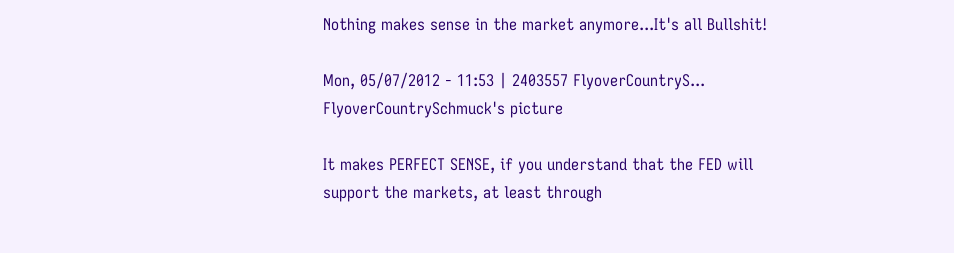Nothing makes sense in the market anymore...It's all Bullshit!

Mon, 05/07/2012 - 11:53 | 2403557 FlyoverCountryS...
FlyoverCountrySchmuck's picture

It makes PERFECT SENSE, if you understand that the FED will support the markets, at least through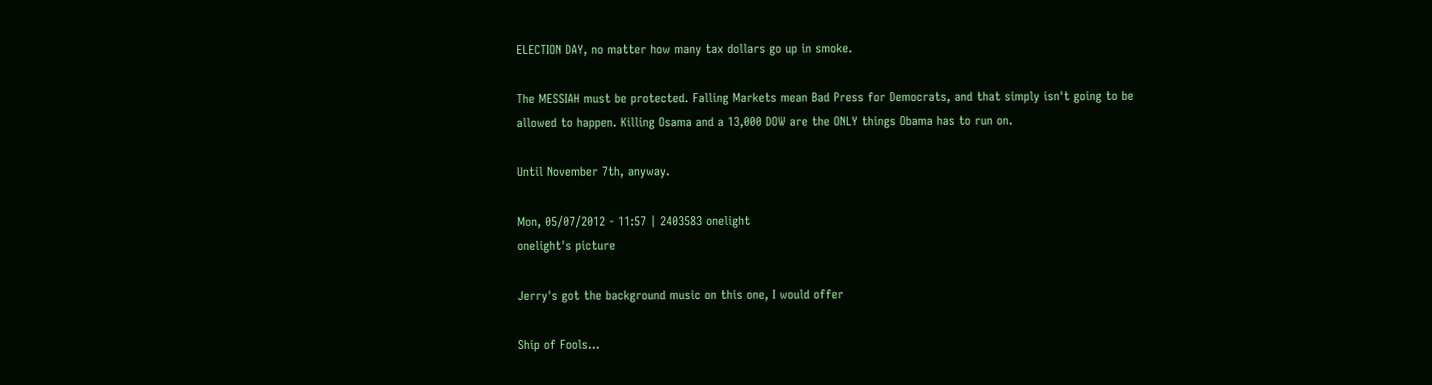ELECTION DAY, no matter how many tax dollars go up in smoke.

The MESSIAH must be protected. Falling Markets mean Bad Press for Democrats, and that simply isn't going to be allowed to happen. Killing Osama and a 13,000 DOW are the ONLY things Obama has to run on.

Until November 7th, anyway.

Mon, 05/07/2012 - 11:57 | 2403583 onelight
onelight's picture

Jerry's got the background music on this one, I would offer

Ship of Fools...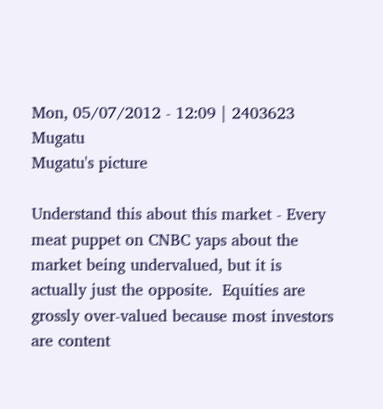Mon, 05/07/2012 - 12:09 | 2403623 Mugatu
Mugatu's picture

Understand this about this market - Every meat puppet on CNBC yaps about the market being undervalued, but it is actually just the opposite.  Equities are grossly over-valued because most investors are content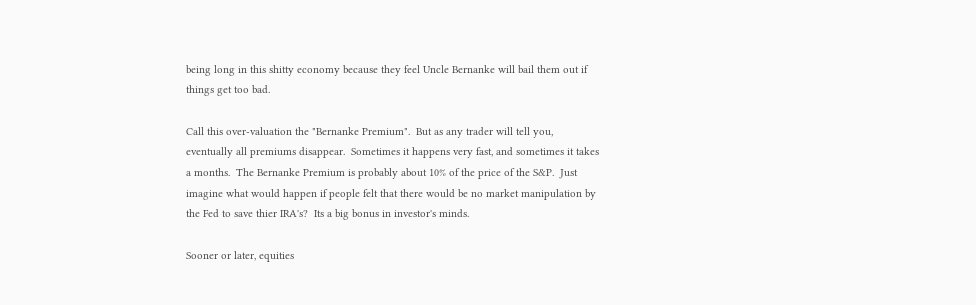being long in this shitty economy because they feel Uncle Bernanke will bail them out if things get too bad.

Call this over-valuation the "Bernanke Premium".  But as any trader will tell you, eventually all premiums disappear.  Sometimes it happens very fast, and sometimes it takes a months.  The Bernanke Premium is probably about 10% of the price of the S&P.  Just imagine what would happen if people felt that there would be no market manipulation by the Fed to save thier IRA's?  Its a big bonus in investor's minds.

Sooner or later, equities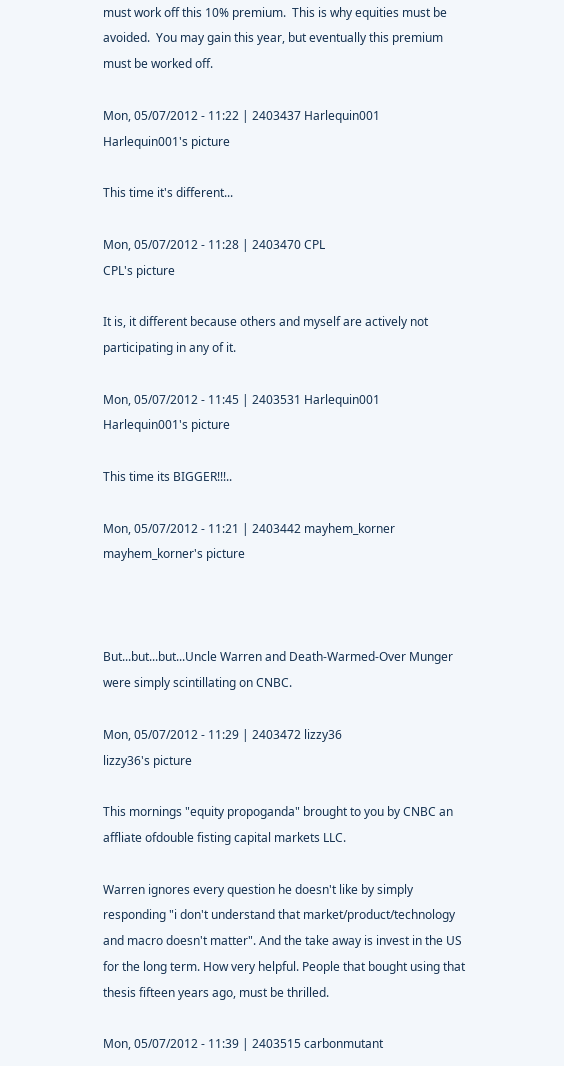must work off this 10% premium.  This is why equities must be avoided.  You may gain this year, but eventually this premium must be worked off.

Mon, 05/07/2012 - 11:22 | 2403437 Harlequin001
Harlequin001's picture

This time it's different...

Mon, 05/07/2012 - 11:28 | 2403470 CPL
CPL's picture

It is, it different because others and myself are actively not participating in any of it.

Mon, 05/07/2012 - 11:45 | 2403531 Harlequin001
Harlequin001's picture

This time its BIGGER!!!..

Mon, 05/07/2012 - 11:21 | 2403442 mayhem_korner
mayhem_korner's picture



But...but...but...Uncle Warren and Death-Warmed-Over Munger were simply scintillating on CNBC.

Mon, 05/07/2012 - 11:29 | 2403472 lizzy36
lizzy36's picture

This mornings "equity propoganda" brought to you by CNBC an affliate ofdouble fisting capital markets LLC.

Warren ignores every question he doesn't like by simply responding "i don't understand that market/product/technology and macro doesn't matter". And the take away is invest in the US for the long term. How very helpful. People that bought using that thesis fifteen years ago, must be thrilled.

Mon, 05/07/2012 - 11:39 | 2403515 carbonmutant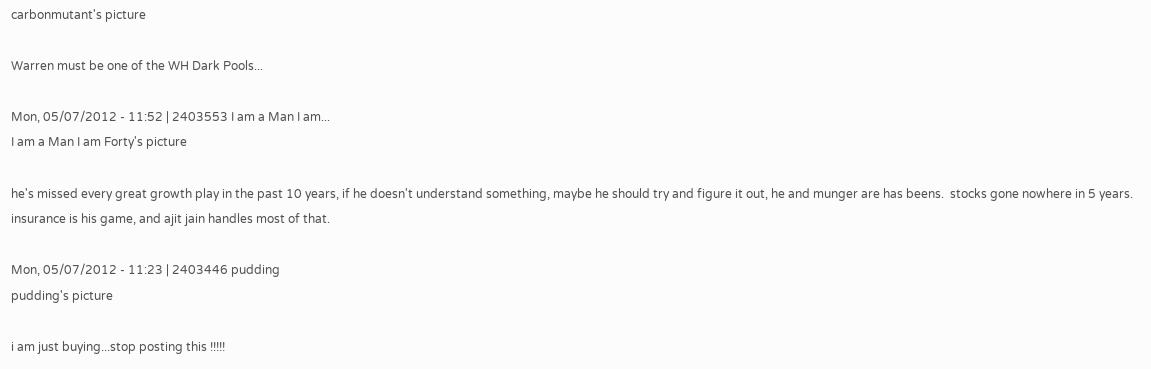carbonmutant's picture

Warren must be one of the WH Dark Pools...

Mon, 05/07/2012 - 11:52 | 2403553 I am a Man I am...
I am a Man I am Forty's picture

he's missed every great growth play in the past 10 years, if he doesn't understand something, maybe he should try and figure it out, he and munger are has beens.  stocks gone nowhere in 5 years.  insurance is his game, and ajit jain handles most of that.

Mon, 05/07/2012 - 11:23 | 2403446 pudding
pudding's picture

i am just buying...stop posting this !!!!!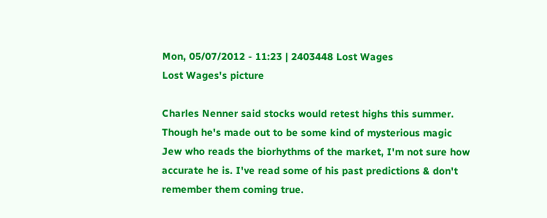Mon, 05/07/2012 - 11:23 | 2403448 Lost Wages
Lost Wages's picture

Charles Nenner said stocks would retest highs this summer. Though he's made out to be some kind of mysterious magic Jew who reads the biorhythms of the market, I'm not sure how accurate he is. I've read some of his past predictions & don't remember them coming true.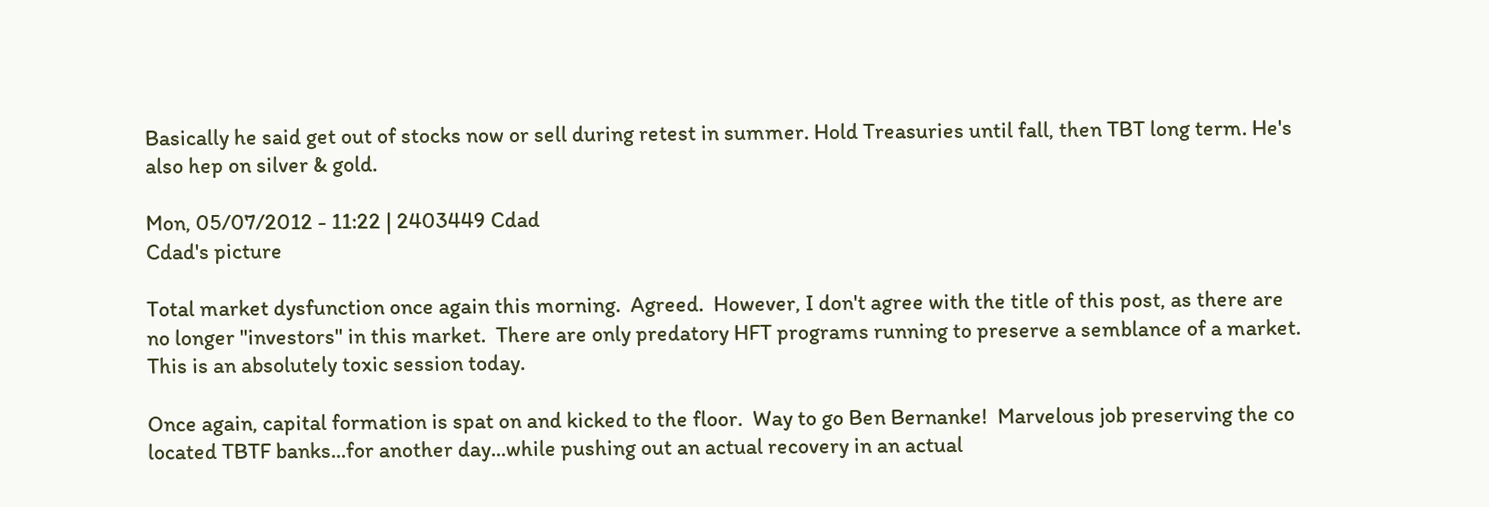Basically he said get out of stocks now or sell during retest in summer. Hold Treasuries until fall, then TBT long term. He's also hep on silver & gold.

Mon, 05/07/2012 - 11:22 | 2403449 Cdad
Cdad's picture

Total market dysfunction once again this morning.  Agreed.  However, I don't agree with the title of this post, as there are no longer "investors" in this market.  There are only predatory HFT programs running to preserve a semblance of a market.  This is an absolutely toxic session today.

Once again, capital formation is spat on and kicked to the floor.  Way to go Ben Bernanke!  Marvelous job preserving the co located TBTF banks...for another day...while pushing out an actual recovery in an actual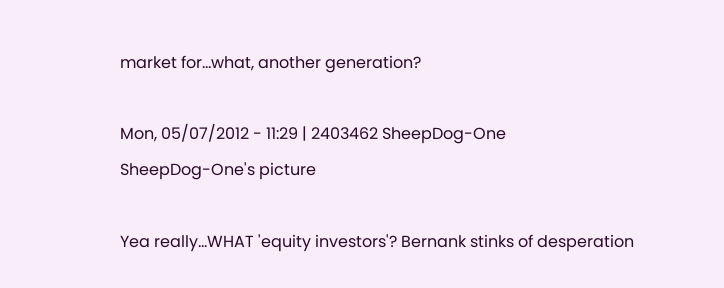market for...what, another generation?

Mon, 05/07/2012 - 11:29 | 2403462 SheepDog-One
SheepDog-One's picture

Yea really...WHAT 'equity investors'? Bernank stinks of desperation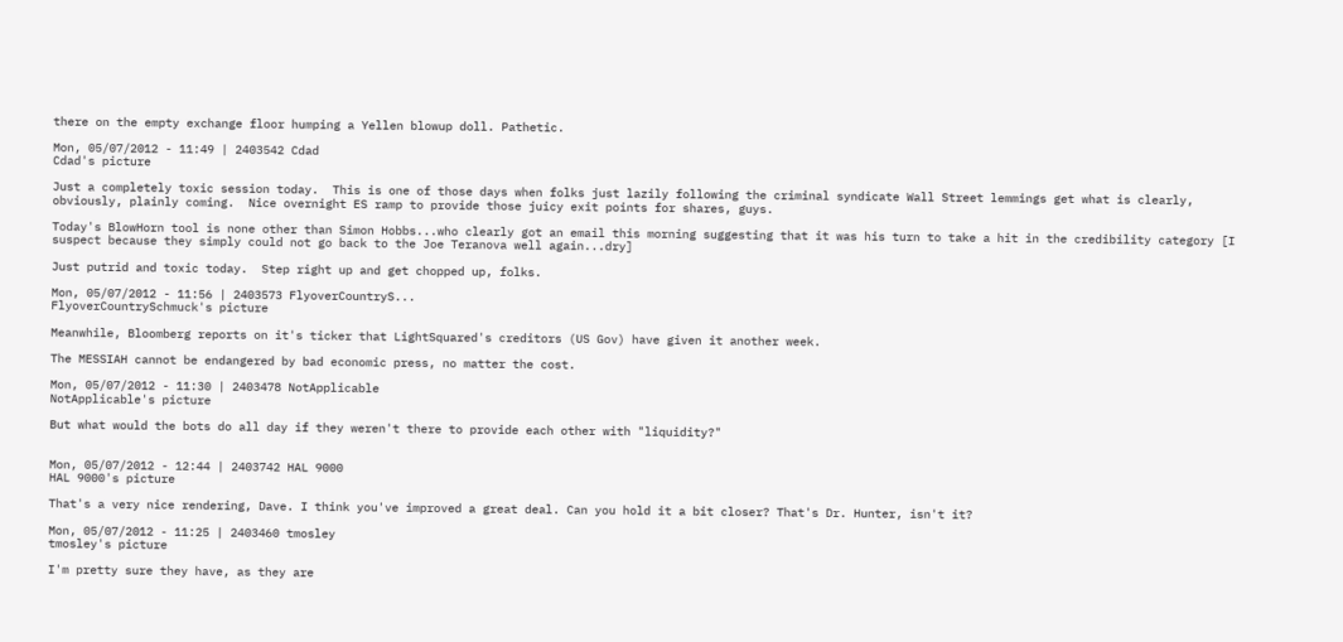there on the empty exchange floor humping a Yellen blowup doll. Pathetic.

Mon, 05/07/2012 - 11:49 | 2403542 Cdad
Cdad's picture

Just a completely toxic session today.  This is one of those days when folks just lazily following the criminal syndicate Wall Street lemmings get what is clearly, obviously, plainly coming.  Nice overnight ES ramp to provide those juicy exit points for shares, guys.

Today's BlowHorn tool is none other than Simon Hobbs...who clearly got an email this morning suggesting that it was his turn to take a hit in the credibility category [I suspect because they simply could not go back to the Joe Teranova well again...dry]

Just putrid and toxic today.  Step right up and get chopped up, folks.

Mon, 05/07/2012 - 11:56 | 2403573 FlyoverCountryS...
FlyoverCountrySchmuck's picture

Meanwhile, Bloomberg reports on it's ticker that LightSquared's creditors (US Gov) have given it another week.

The MESSIAH cannot be endangered by bad economic press, no matter the cost.

Mon, 05/07/2012 - 11:30 | 2403478 NotApplicable
NotApplicable's picture

But what would the bots do all day if they weren't there to provide each other with "liquidity?"


Mon, 05/07/2012 - 12:44 | 2403742 HAL 9000
HAL 9000's picture

That's a very nice rendering, Dave. I think you've improved a great deal. Can you hold it a bit closer? That's Dr. Hunter, isn't it?

Mon, 05/07/2012 - 11:25 | 2403460 tmosley
tmosley's picture

I'm pretty sure they have, as they are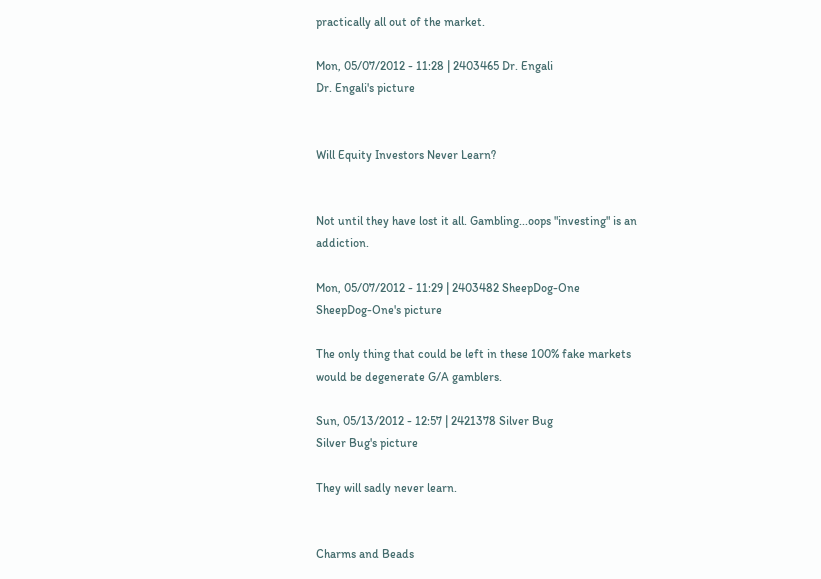practically all out of the market.

Mon, 05/07/2012 - 11:28 | 2403465 Dr. Engali
Dr. Engali's picture


Will Equity Investors Never Learn?


Not until they have lost it all. Gambling...oops "investing" is an addiction.

Mon, 05/07/2012 - 11:29 | 2403482 SheepDog-One
SheepDog-One's picture

The only thing that could be left in these 100% fake markets would be degenerate G/A gamblers.

Sun, 05/13/2012 - 12:57 | 2421378 Silver Bug
Silver Bug's picture

They will sadly never learn.


Charms and Beads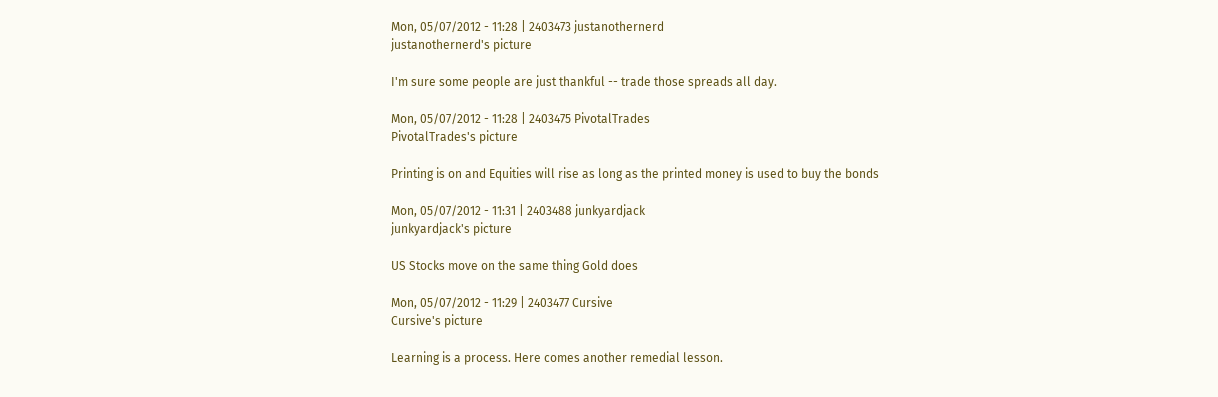Mon, 05/07/2012 - 11:28 | 2403473 justanothernerd
justanothernerd's picture

I'm sure some people are just thankful -- trade those spreads all day.

Mon, 05/07/2012 - 11:28 | 2403475 PivotalTrades
PivotalTrades's picture

Printing is on and Equities will rise as long as the printed money is used to buy the bonds

Mon, 05/07/2012 - 11:31 | 2403488 junkyardjack
junkyardjack's picture

US Stocks move on the same thing Gold does

Mon, 05/07/2012 - 11:29 | 2403477 Cursive
Cursive's picture

Learning is a process. Here comes another remedial lesson.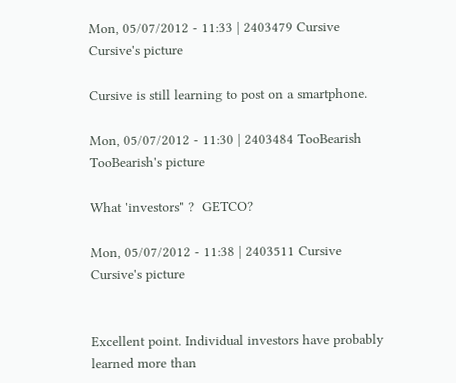Mon, 05/07/2012 - 11:33 | 2403479 Cursive
Cursive's picture

Cursive is still learning to post on a smartphone.

Mon, 05/07/2012 - 11:30 | 2403484 TooBearish
TooBearish's picture

What 'investors" ?  GETCO?

Mon, 05/07/2012 - 11:38 | 2403511 Cursive
Cursive's picture


Excellent point. Individual investors have probably learned more than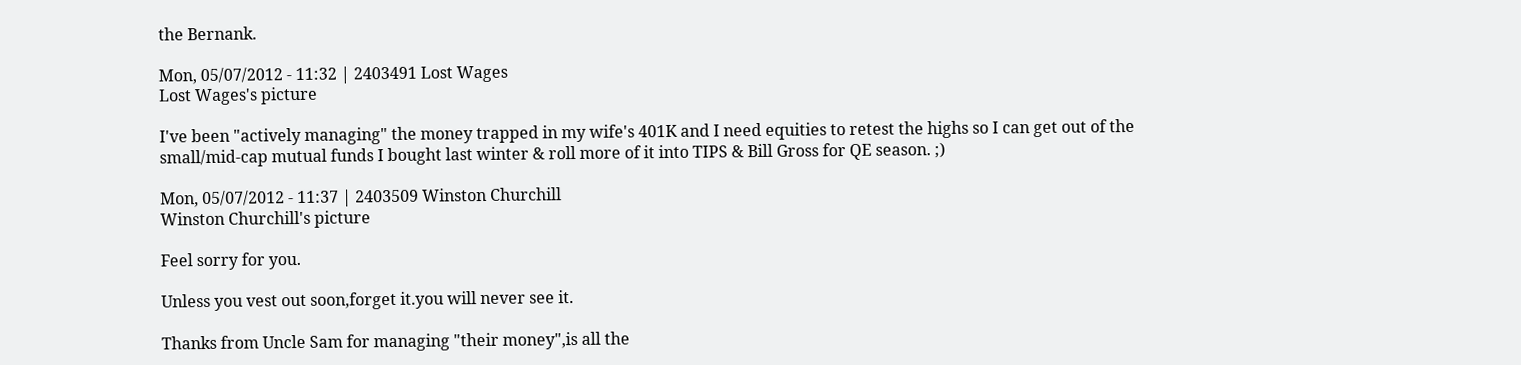the Bernank.

Mon, 05/07/2012 - 11:32 | 2403491 Lost Wages
Lost Wages's picture

I've been "actively managing" the money trapped in my wife's 401K and I need equities to retest the highs so I can get out of the small/mid-cap mutual funds I bought last winter & roll more of it into TIPS & Bill Gross for QE season. ;)

Mon, 05/07/2012 - 11:37 | 2403509 Winston Churchill
Winston Churchill's picture

Feel sorry for you.

Unless you vest out soon,forget it.you will never see it.

Thanks from Uncle Sam for managing "their money",is all the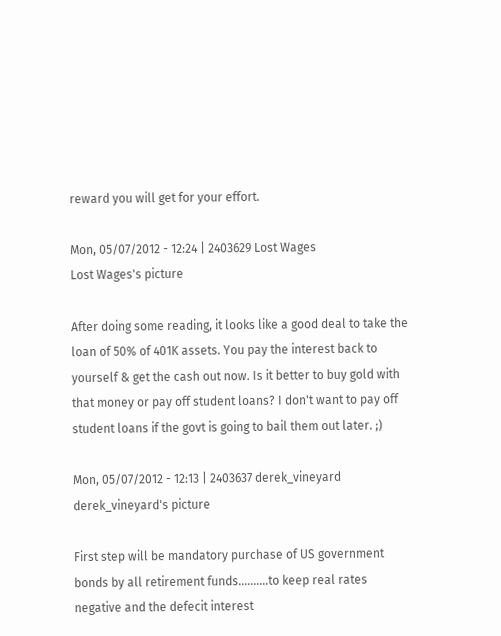reward you will get for your effort.

Mon, 05/07/2012 - 12:24 | 2403629 Lost Wages
Lost Wages's picture

After doing some reading, it looks like a good deal to take the loan of 50% of 401K assets. You pay the interest back to yourself & get the cash out now. Is it better to buy gold with that money or pay off student loans? I don't want to pay off student loans if the govt is going to bail them out later. ;)

Mon, 05/07/2012 - 12:13 | 2403637 derek_vineyard
derek_vineyard's picture

First step will be mandatory purchase of US government bonds by all retirement funds..........to keep real rates negative and the defecit interest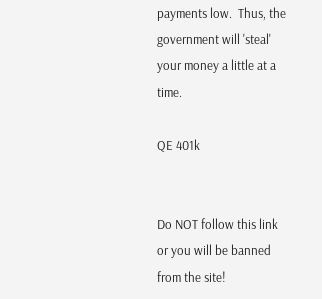payments low.  Thus, the government will 'steal' your money a little at a time.

QE 401k


Do NOT follow this link or you will be banned from the site!